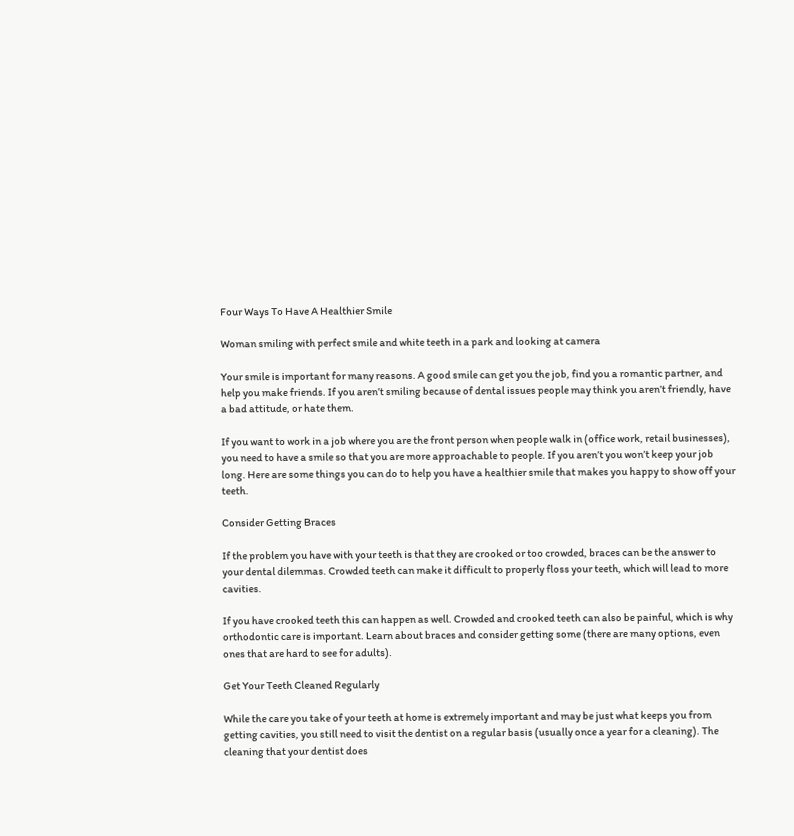Four Ways To Have A Healthier Smile

Woman smiling with perfect smile and white teeth in a park and looking at camera

Your smile is important for many reasons. A good smile can get you the job, find you a romantic partner, and help you make friends. If you aren’t smiling because of dental issues people may think you aren’t friendly, have a bad attitude, or hate them.

If you want to work in a job where you are the front person when people walk in (office work, retail businesses), you need to have a smile so that you are more approachable to people. If you aren’t you won’t keep your job long. Here are some things you can do to help you have a healthier smile that makes you happy to show off your teeth.

Consider Getting Braces

If the problem you have with your teeth is that they are crooked or too crowded, braces can be the answer to your dental dilemmas. Crowded teeth can make it difficult to properly floss your teeth, which will lead to more cavities.

If you have crooked teeth this can happen as well. Crowded and crooked teeth can also be painful, which is why orthodontic care is important. Learn about braces and consider getting some (there are many options, even ones that are hard to see for adults).

Get Your Teeth Cleaned Regularly

While the care you take of your teeth at home is extremely important and may be just what keeps you from getting cavities, you still need to visit the dentist on a regular basis (usually once a year for a cleaning). The cleaning that your dentist does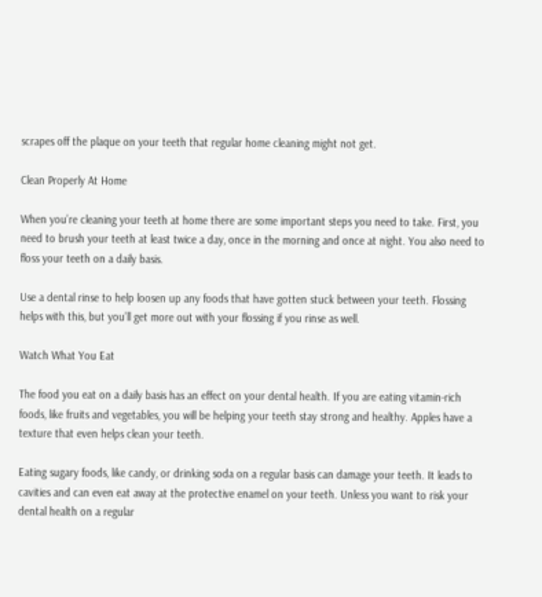scrapes off the plaque on your teeth that regular home cleaning might not get.

Clean Properly At Home

When you’re cleaning your teeth at home there are some important steps you need to take. First, you need to brush your teeth at least twice a day, once in the morning and once at night. You also need to floss your teeth on a daily basis.

Use a dental rinse to help loosen up any foods that have gotten stuck between your teeth. Flossing helps with this, but you’ll get more out with your flossing if you rinse as well.

Watch What You Eat

The food you eat on a daily basis has an effect on your dental health. If you are eating vitamin-rich foods, like fruits and vegetables, you will be helping your teeth stay strong and healthy. Apples have a texture that even helps clean your teeth.

Eating sugary foods, like candy, or drinking soda on a regular basis can damage your teeth. It leads to cavities and can even eat away at the protective enamel on your teeth. Unless you want to risk your dental health on a regular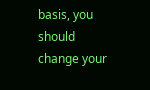basis, you should change your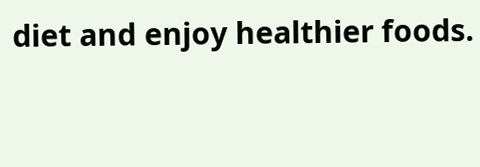diet and enjoy healthier foods.